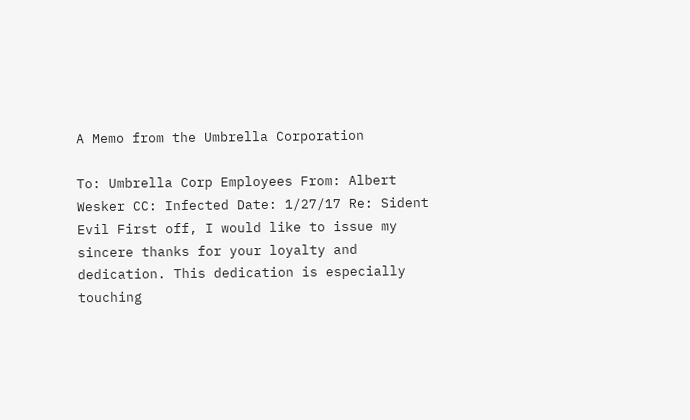A Memo from the Umbrella Corporation

To: Umbrella Corp Employees From: Albert Wesker CC: Infected Date: 1/27/17 Re: Sident Evil First off, I would like to issue my sincere thanks for your loyalty and dedication. This dedication is especially touching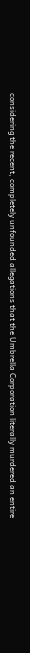considering the recent, completely unfounded allegations that the Umbrella Corporation literally murdered an entire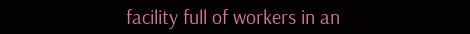facility full of workers in an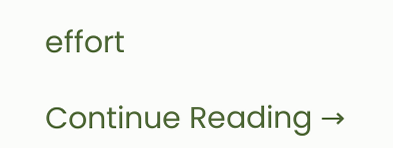effort

Continue Reading →